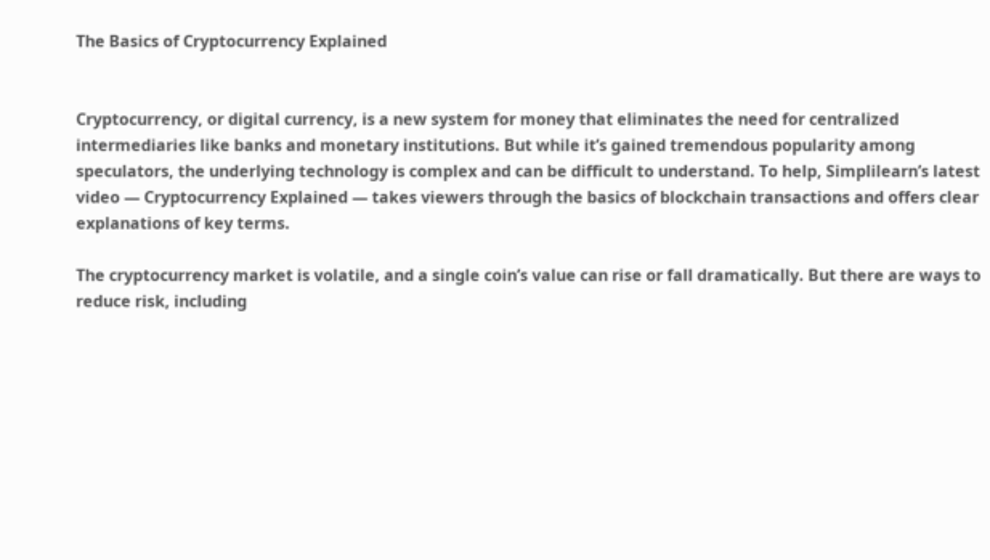The Basics of Cryptocurrency Explained


Cryptocurrency, or digital currency, is a new system for money that eliminates the need for centralized intermediaries like banks and monetary institutions. But while it’s gained tremendous popularity among speculators, the underlying technology is complex and can be difficult to understand. To help, Simplilearn’s latest video — Cryptocurrency Explained — takes viewers through the basics of blockchain transactions and offers clear explanations of key terms.

The cryptocurrency market is volatile, and a single coin’s value can rise or fall dramatically. But there are ways to reduce risk, including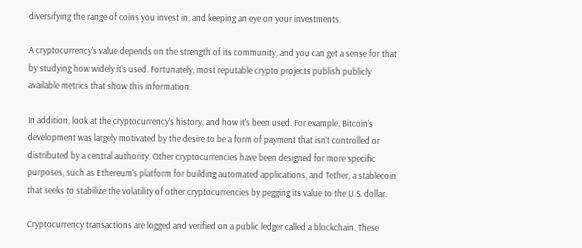diversifying the range of coins you invest in, and keeping an eye on your investments.

A cryptocurrency’s value depends on the strength of its community, and you can get a sense for that by studying how widely it’s used. Fortunately, most reputable crypto projects publish publicly available metrics that show this information.

In addition, look at the cryptocurrency’s history, and how it’s been used. For example, Bitcoin’s development was largely motivated by the desire to be a form of payment that isn’t controlled or distributed by a central authority. Other cryptocurrencies have been designed for more specific purposes, such as Ethereum’s platform for building automated applications, and Tether, a stablecoin that seeks to stabilize the volatility of other cryptocurrencies by pegging its value to the U.S. dollar.

Cryptocurrency transactions are logged and verified on a public ledger called a blockchain. These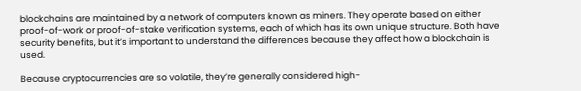blockchains are maintained by a network of computers known as miners. They operate based on either proof-of-work or proof-of-stake verification systems, each of which has its own unique structure. Both have security benefits, but it’s important to understand the differences because they affect how a blockchain is used.

Because cryptocurrencies are so volatile, they’re generally considered high-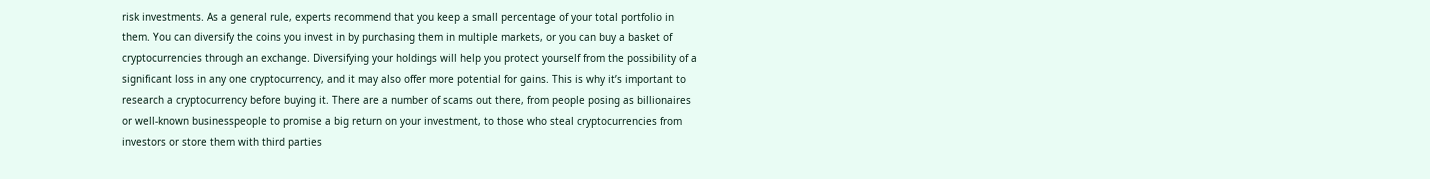risk investments. As a general rule, experts recommend that you keep a small percentage of your total portfolio in them. You can diversify the coins you invest in by purchasing them in multiple markets, or you can buy a basket of cryptocurrencies through an exchange. Diversifying your holdings will help you protect yourself from the possibility of a significant loss in any one cryptocurrency, and it may also offer more potential for gains. This is why it’s important to research a cryptocurrency before buying it. There are a number of scams out there, from people posing as billionaires or well-known businesspeople to promise a big return on your investment, to those who steal cryptocurrencies from investors or store them with third parties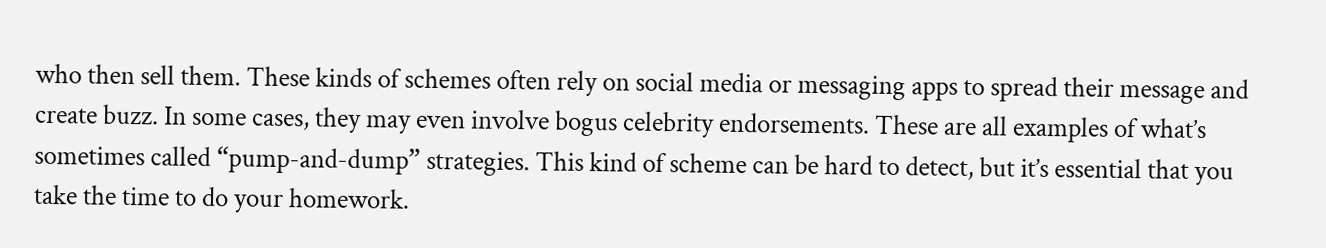who then sell them. These kinds of schemes often rely on social media or messaging apps to spread their message and create buzz. In some cases, they may even involve bogus celebrity endorsements. These are all examples of what’s sometimes called “pump-and-dump” strategies. This kind of scheme can be hard to detect, but it’s essential that you take the time to do your homework.